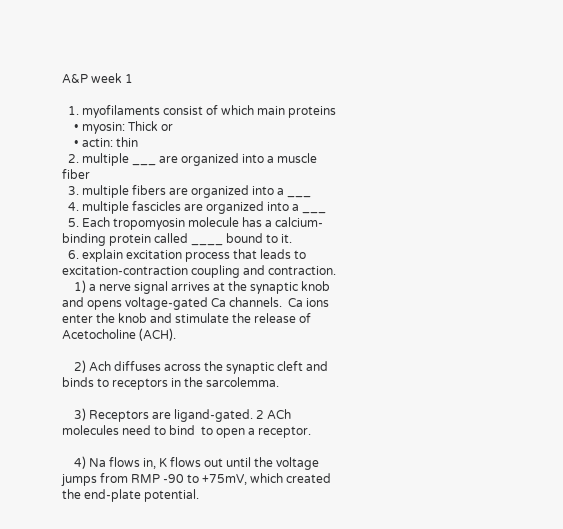A&P week 1

  1. myofilaments consist of which main proteins
    • myosin: Thick or
    • actin: thin
  2. multiple ___ are organized into a muscle fiber
  3. multiple fibers are organized into a ___
  4. multiple fascicles are organized into a ___
  5. Each tropomyosin molecule has a calcium-binding protein called ____ bound to it.
  6. explain excitation process that leads to excitation-contraction coupling and contraction.
    1) a nerve signal arrives at the synaptic knob and opens voltage-gated Ca channels.  Ca ions enter the knob and stimulate the release of Acetocholine (ACH).

    2) Ach diffuses across the synaptic cleft and binds to receptors in the sarcolemma.

    3) Receptors are ligand-gated. 2 ACh molecules need to bind  to open a receptor.

    4) Na flows in, K flows out until the voltage jumps from RMP -90 to +75mV, which created the end-plate potential.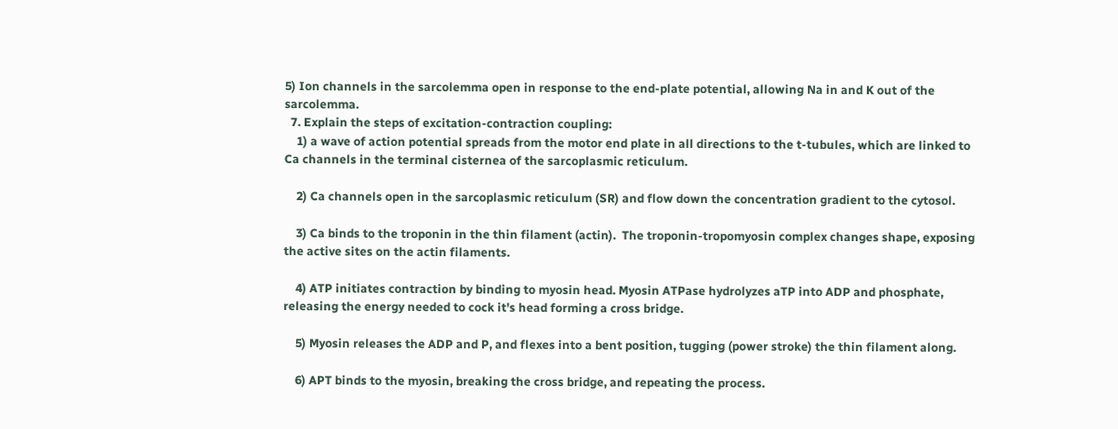5) Ion channels in the sarcolemma open in response to the end-plate potential, allowing Na in and K out of the sarcolemma.
  7. Explain the steps of excitation-contraction coupling:
    1) a wave of action potential spreads from the motor end plate in all directions to the t-tubules, which are linked to Ca channels in the terminal cisternea of the sarcoplasmic reticulum.

    2) Ca channels open in the sarcoplasmic reticulum (SR) and flow down the concentration gradient to the cytosol.

    3) Ca binds to the troponin in the thin filament (actin).  The troponin-tropomyosin complex changes shape, exposing the active sites on the actin filaments.

    4) ATP initiates contraction by binding to myosin head. Myosin ATPase hydrolyzes aTP into ADP and phosphate, releasing the energy needed to cock it's head forming a cross bridge.

    5) Myosin releases the ADP and P, and flexes into a bent position, tugging (power stroke) the thin filament along.

    6) APT binds to the myosin, breaking the cross bridge, and repeating the process.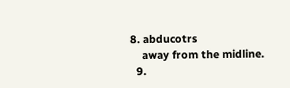8. abducotrs
    away from the midline.
  9.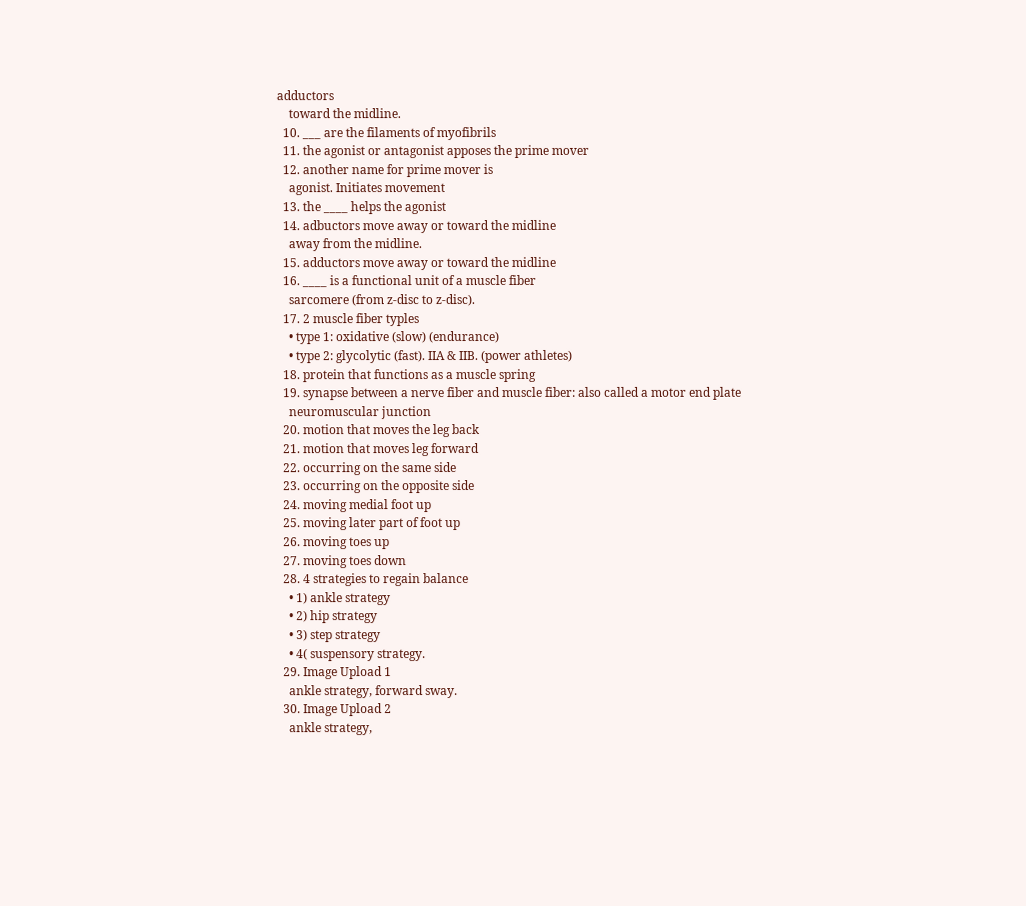adductors
    toward the midline.
  10. ___ are the filaments of myofibrils
  11. the agonist or antagonist apposes the prime mover
  12. another name for prime mover is
    agonist. Initiates movement
  13. the ____ helps the agonist
  14. adbuctors move away or toward the midline
    away from the midline.
  15. adductors move away or toward the midline
  16. ____ is a functional unit of a muscle fiber
    sarcomere (from z-disc to z-disc).
  17. 2 muscle fiber typles
    • type 1: oxidative (slow) (endurance)
    • type 2: glycolytic (fast). IIA & IIB. (power athletes)
  18. protein that functions as a muscle spring
  19. synapse between a nerve fiber and muscle fiber: also called a motor end plate
    neuromuscular junction
  20. motion that moves the leg back
  21. motion that moves leg forward
  22. occurring on the same side
  23. occurring on the opposite side
  24. moving medial foot up
  25. moving later part of foot up
  26. moving toes up
  27. moving toes down
  28. 4 strategies to regain balance
    • 1) ankle strategy
    • 2) hip strategy
    • 3) step strategy
    • 4( suspensory strategy.
  29. Image Upload 1
    ankle strategy, forward sway.
  30. Image Upload 2
    ankle strategy,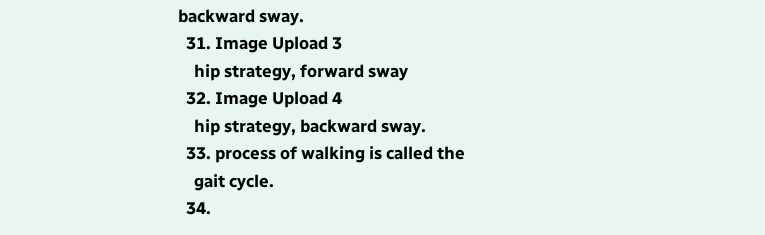backward sway.
  31. Image Upload 3
    hip strategy, forward sway
  32. Image Upload 4
    hip strategy, backward sway.
  33. process of walking is called the
    gait cycle.
  34.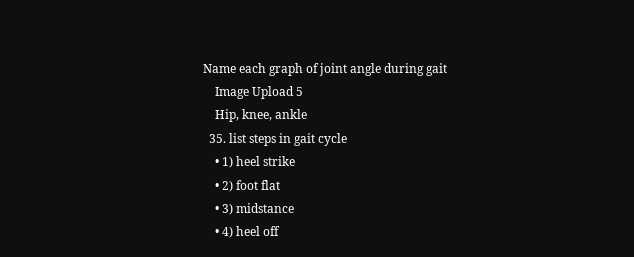Name each graph of joint angle during gait
    Image Upload 5
    Hip, knee, ankle
  35. list steps in gait cycle
    • 1) heel strike
    • 2) foot flat
    • 3) midstance
    • 4) heel off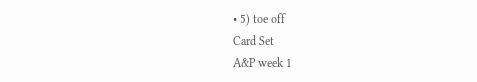• 5) toe off
Card Set
A&P week 1